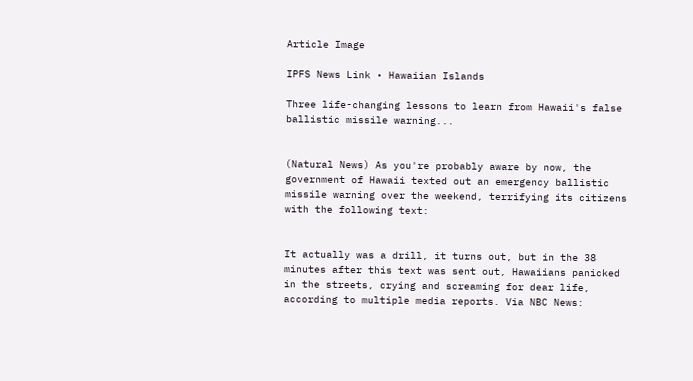Article Image

IPFS News Link • Hawaiian Islands

Three life-changing lessons to learn from Hawaii's false ballistic missile warning...


(Natural News) As you're probably aware by now, the government of Hawaii texted out an emergency ballistic missile warning over the weekend, terrifying its citizens with the following text:


It actually was a drill, it turns out, but in the 38 minutes after this text was sent out, Hawaiians panicked in the streets, crying and screaming for dear life, according to multiple media reports. Via NBC News: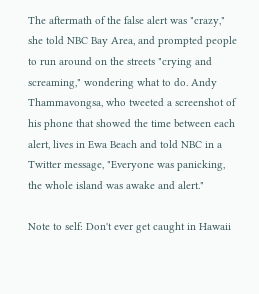The aftermath of the false alert was "crazy," she told NBC Bay Area, and prompted people to run around on the streets "crying and screaming," wondering what to do. Andy Thammavongsa, who tweeted a screenshot of his phone that showed the time between each alert, lives in Ewa Beach and told NBC in a Twitter message, "Everyone was panicking, the whole island was awake and alert."

Note to self: Don't ever get caught in Hawaii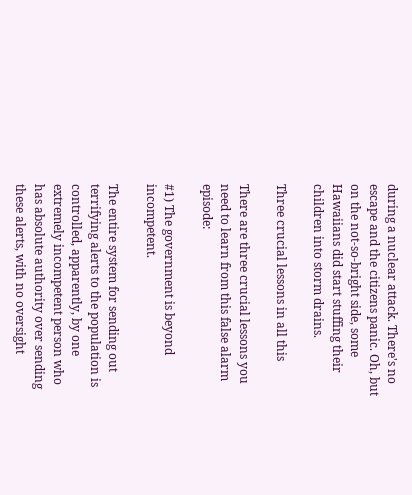during a nuclear attack. There's no escape and the citizens panic. Oh, but on the not-so-bright side, some Hawaiians did start stuffing their children into storm drains.

Three crucial lessons in all this

There are three crucial lessons you need to learn from this false alarm episode:

#1) The government is beyond incompetent.

The entire system for sending out terrifying alerts to the population is controlled, apparently, by one extremely incompetent person who has absolute authority over sending these alerts, with no oversight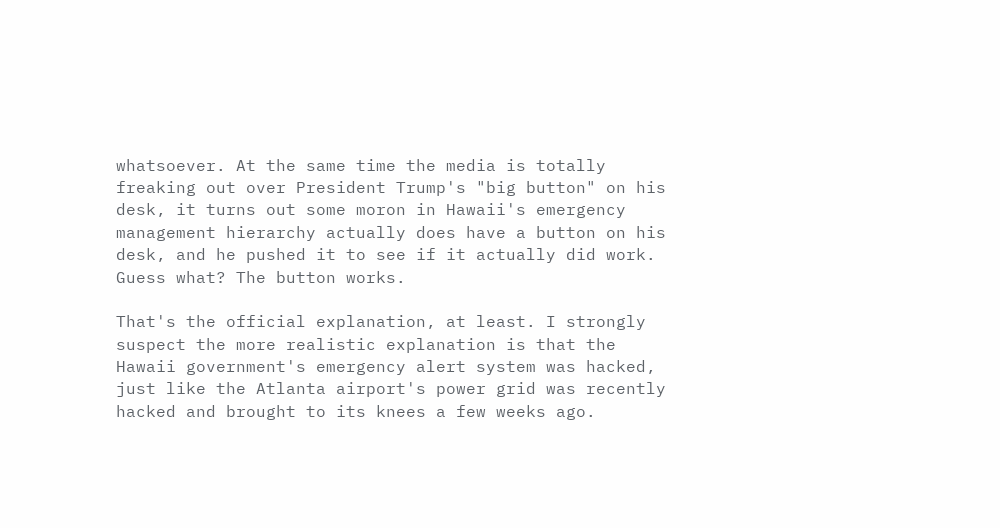whatsoever. At the same time the media is totally freaking out over President Trump's "big button" on his desk, it turns out some moron in Hawaii's emergency management hierarchy actually does have a button on his desk, and he pushed it to see if it actually did work. Guess what? The button works.

That's the official explanation, at least. I strongly suspect the more realistic explanation is that the Hawaii government's emergency alert system was hacked, just like the Atlanta airport's power grid was recently hacked and brought to its knees a few weeks ago.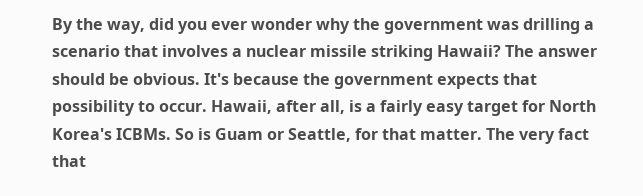By the way, did you ever wonder why the government was drilling a scenario that involves a nuclear missile striking Hawaii? The answer should be obvious. It's because the government expects that possibility to occur. Hawaii, after all, is a fairly easy target for North Korea's ICBMs. So is Guam or Seattle, for that matter. The very fact that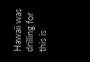Hawaii was drilling for this is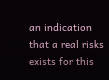an indication that a real risks exists for this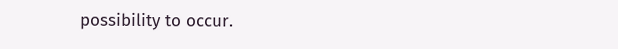possibility to occur.